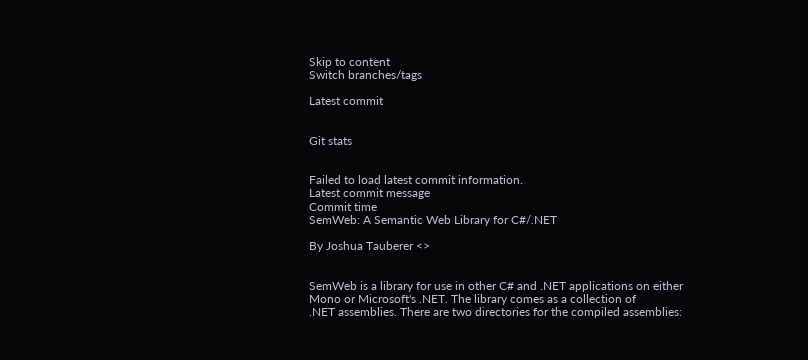Skip to content
Switch branches/tags

Latest commit


Git stats


Failed to load latest commit information.
Latest commit message
Commit time
SemWeb: A Semantic Web Library for C#/.NET

By Joshua Tauberer <>


SemWeb is a library for use in other C# and .NET applications on either
Mono or Microsoft's .NET. The library comes as a collection of
.NET assemblies. There are two directories for the compiled assemblies: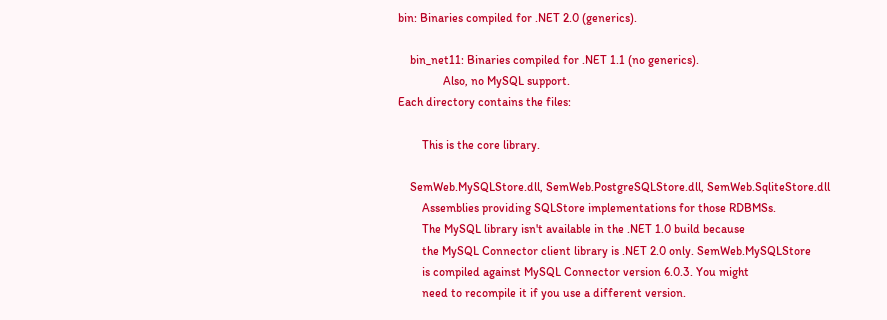bin: Binaries compiled for .NET 2.0 (generics).

    bin_net11: Binaries compiled for .NET 1.1 (no generics).
               Also, no MySQL support.
Each directory contains the files:

        This is the core library.

    SemWeb.MySQLStore.dll, SemWeb.PostgreSQLStore.dll, SemWeb.SqliteStore.dll
        Assemblies providing SQLStore implementations for those RDBMSs.
        The MySQL library isn't available in the .NET 1.0 build because
        the MySQL Connector client library is .NET 2.0 only. SemWeb.MySQLStore
        is compiled against MySQL Connector version 6.0.3. You might
        need to recompile it if you use a different version.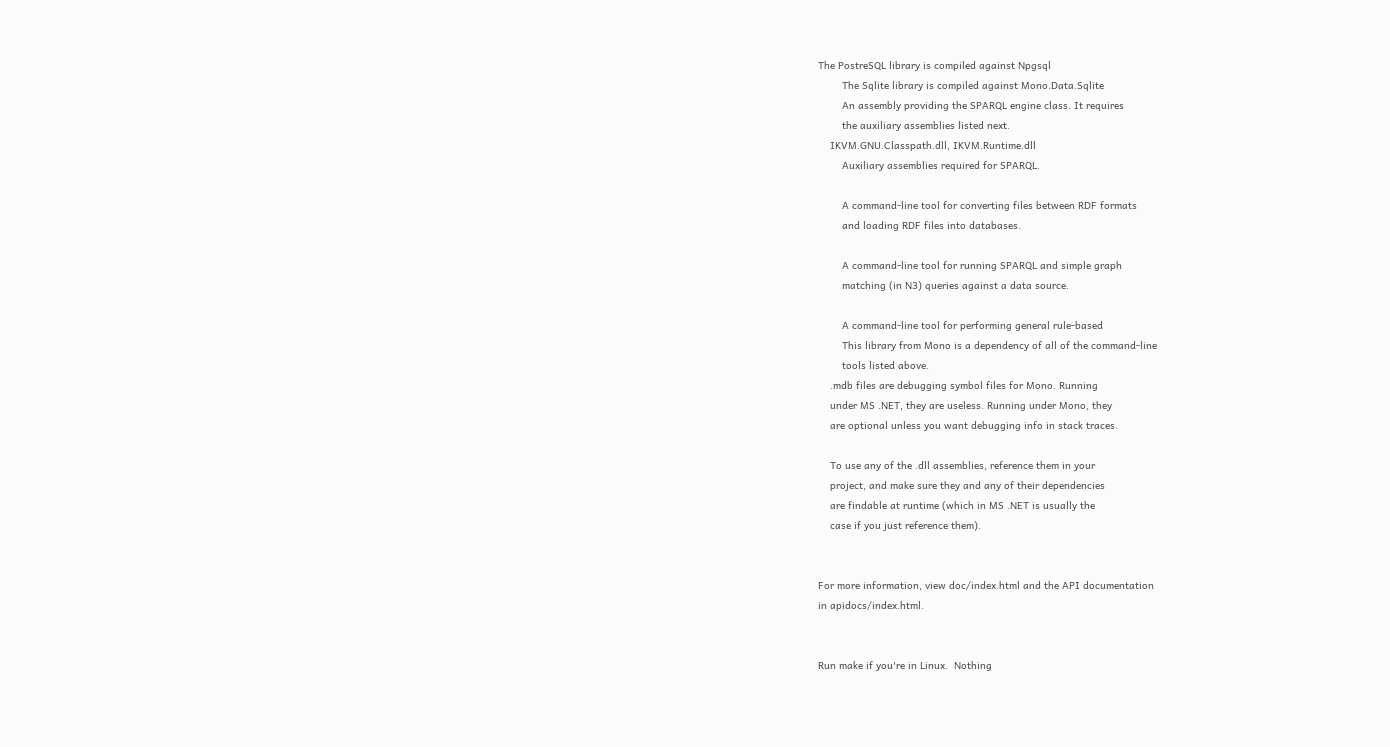The PostreSQL library is compiled against Npgsql
        The Sqlite library is compiled against Mono.Data.Sqlite
        An assembly providing the SPARQL engine class. It requires
        the auxiliary assemblies listed next.
    IKVM.GNU.Classpath.dll, IKVM.Runtime.dll
        Auxiliary assemblies required for SPARQL.

        A command-line tool for converting files between RDF formats
        and loading RDF files into databases.

        A command-line tool for running SPARQL and simple graph
        matching (in N3) queries against a data source.

        A command-line tool for performing general rule-based
        This library from Mono is a dependency of all of the command-line
        tools listed above.
    .mdb files are debugging symbol files for Mono. Running
    under MS .NET, they are useless. Running under Mono, they
    are optional unless you want debugging info in stack traces.

    To use any of the .dll assemblies, reference them in your
    project, and make sure they and any of their dependencies
    are findable at runtime (which in MS .NET is usually the
    case if you just reference them).


For more information, view doc/index.html and the API documentation
in apidocs/index.html.


Run make if you're in Linux.  Nothing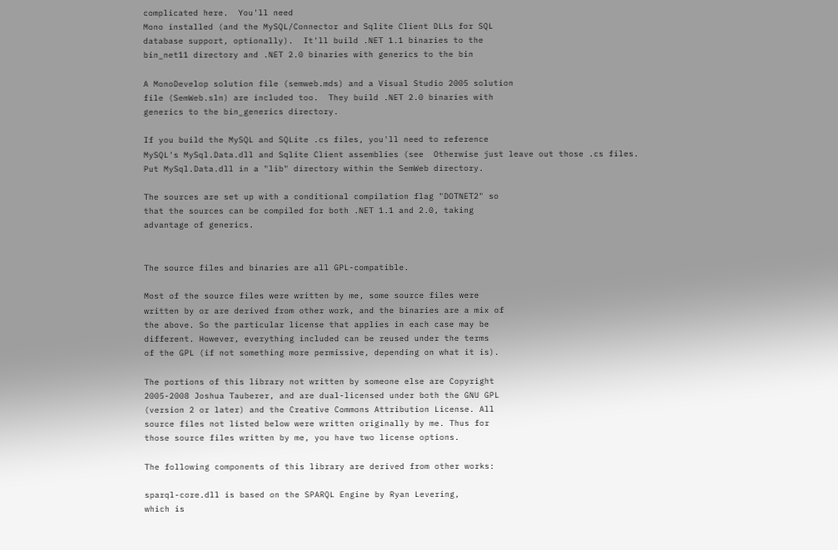complicated here.  You'll need
Mono installed (and the MySQL/Connector and Sqlite Client DLLs for SQL
database support, optionally).  It'll build .NET 1.1 binaries to the
bin_net11 directory and .NET 2.0 binaries with generics to the bin

A MonoDevelop solution file (semweb.mds) and a Visual Studio 2005 solution
file (SemWeb.sln) are included too.  They build .NET 2.0 binaries with
generics to the bin_generics directory.

If you build the MySQL and SQLite .cs files, you'll need to reference
MySQL's MySql.Data.dll and Sqlite Client assemblies (see  Otherwise just leave out those .cs files.
Put MySql.Data.dll in a "lib" directory within the SemWeb directory.

The sources are set up with a conditional compilation flag "DOTNET2" so
that the sources can be compiled for both .NET 1.1 and 2.0, taking
advantage of generics.


The source files and binaries are all GPL-compatible.

Most of the source files were written by me, some source files were
written by or are derived from other work, and the binaries are a mix of
the above. So the particular license that applies in each case may be
different. However, everything included can be reused under the terms
of the GPL (if not something more permissive, depending on what it is).

The portions of this library not written by someone else are Copyright
2005-2008 Joshua Tauberer, and are dual-licensed under both the GNU GPL
(version 2 or later) and the Creative Commons Attribution License. All
source files not listed below were written originally by me. Thus for
those source files written by me, you have two license options.

The following components of this library are derived from other works:

sparql-core.dll is based on the SPARQL Engine by Ryan Levering,
which is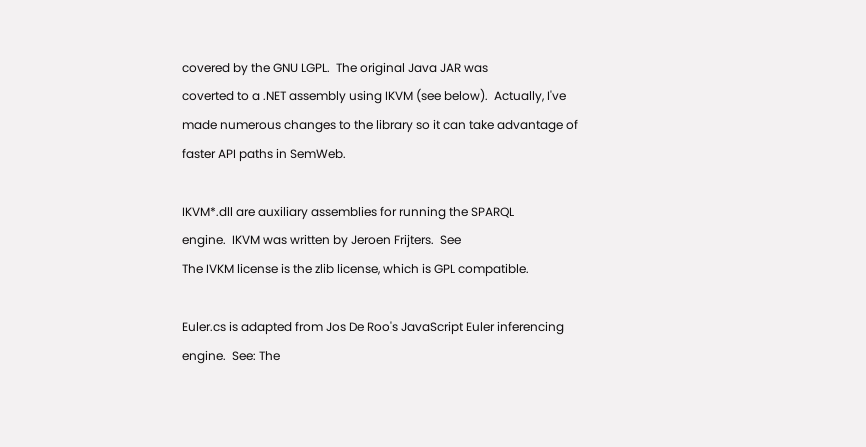covered by the GNU LGPL.  The original Java JAR was
coverted to a .NET assembly using IKVM (see below).  Actually, I've
made numerous changes to the library so it can take advantage of
faster API paths in SemWeb.

IKVM*.dll are auxiliary assemblies for running the SPARQL
engine.  IKVM was written by Jeroen Frijters.  See
The IVKM license is the zlib license, which is GPL compatible.

Euler.cs is adapted from Jos De Roo's JavaScript Euler inferencing
engine.  See: The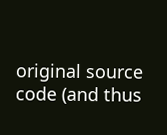original source
code (and thus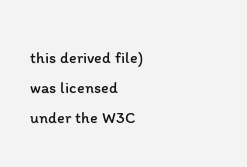this derived file) was licensed under the W3C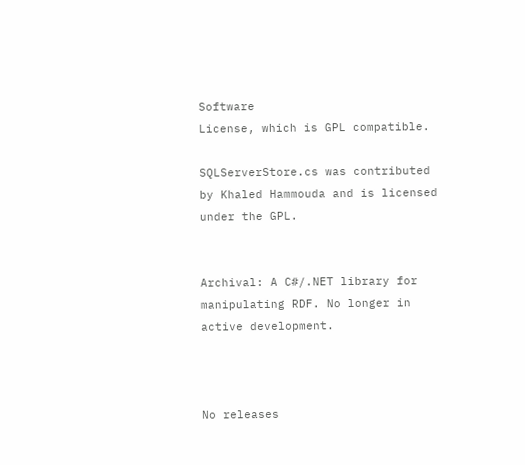Software
License, which is GPL compatible.

SQLServerStore.cs was contributed by Khaled Hammouda and is licensed
under the GPL.


Archival: A C#/.NET library for manipulating RDF. No longer in active development.



No releases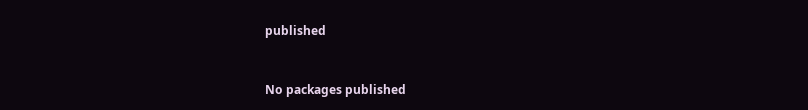published


No packages published